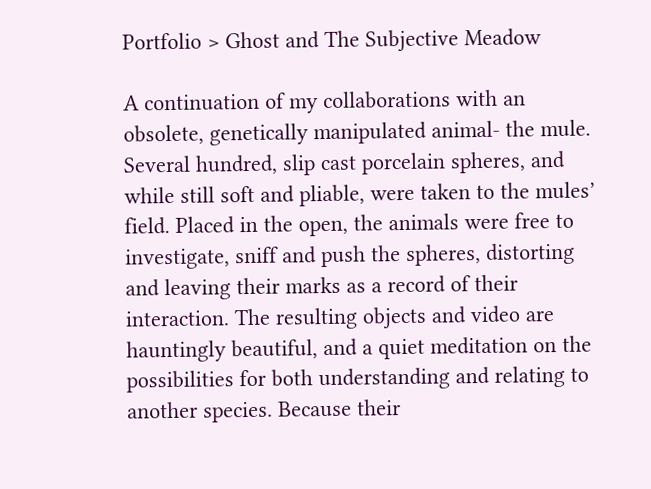Portfolio > Ghost and The Subjective Meadow

A continuation of my collaborations with an obsolete, genetically manipulated animal- the mule. Several hundred, slip cast porcelain spheres, and while still soft and pliable, were taken to the mules’ field. Placed in the open, the animals were free to investigate, sniff and push the spheres, distorting and leaving their marks as a record of their interaction. The resulting objects and video are hauntingly beautiful, and a quiet meditation on the possibilities for both understanding and relating to another species. Because their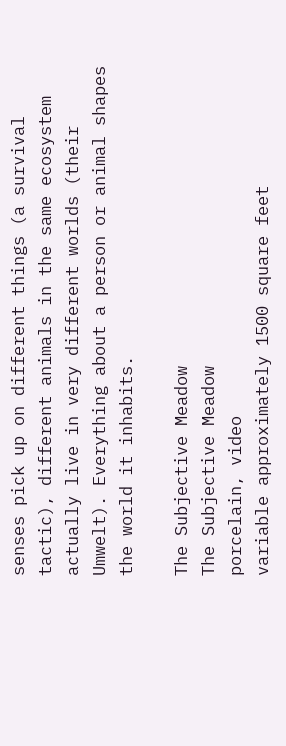senses pick up on different things (a survival tactic), different animals in the same ecosystem actually live in very different worlds (their Umwelt). Everything about a person or animal shapes the world it inhabits.

The Subjective Meadow
The Subjective Meadow
porcelain, video
variable approximately 1500 square feet